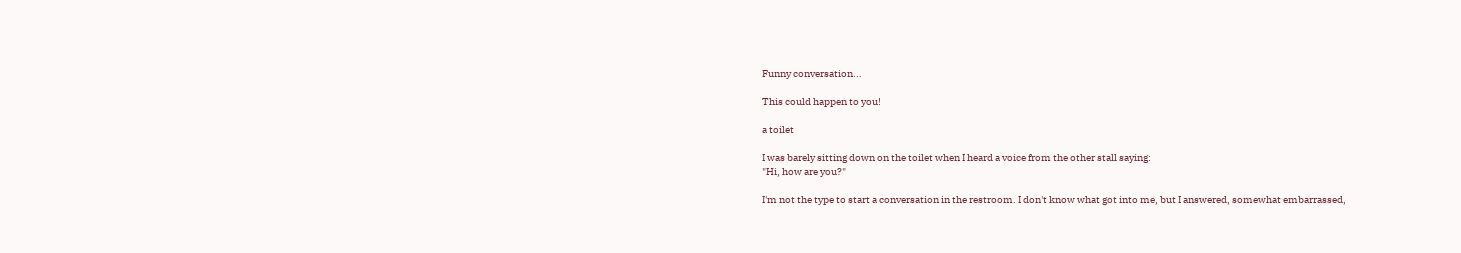Funny conversation...

This could happen to you!

a toilet

I was barely sitting down on the toilet when I heard a voice from the other stall saying:
"Hi, how are you?"

I'm not the type to start a conversation in the restroom. I don't know what got into me, but I answered, somewhat embarrassed,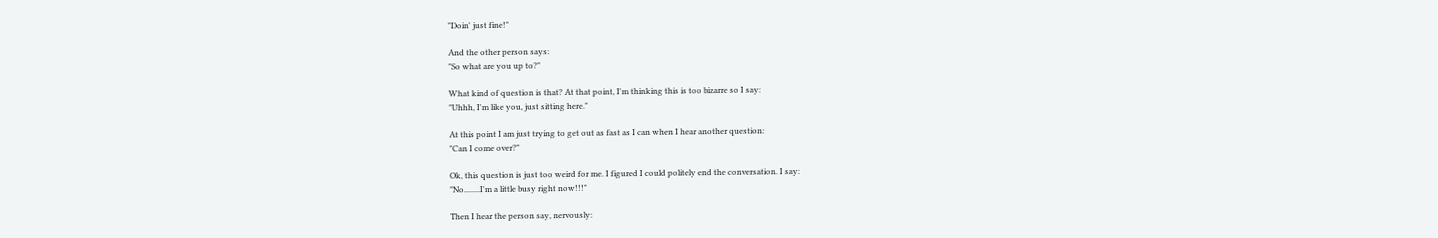"Doin' just fine!"

And the other person says:
"So what are you up to?"

What kind of question is that? At that point, I'm thinking this is too bizarre so I say:
"Uhhh, I'm like you, just sitting here."

At this point I am just trying to get out as fast as I can when I hear another question:
"Can I come over?"

Ok, this question is just too weird for me. I figured I could politely end the conversation. I say:
"No........I'm a little busy right now!!!"

Then I hear the person say, nervously: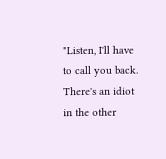"Listen, I'll have to call you back. There's an idiot in the other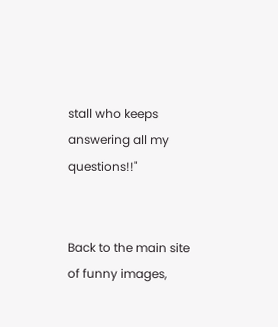stall who keeps answering all my questions!!"


Back to the main site of funny images,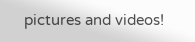pictures and videos!